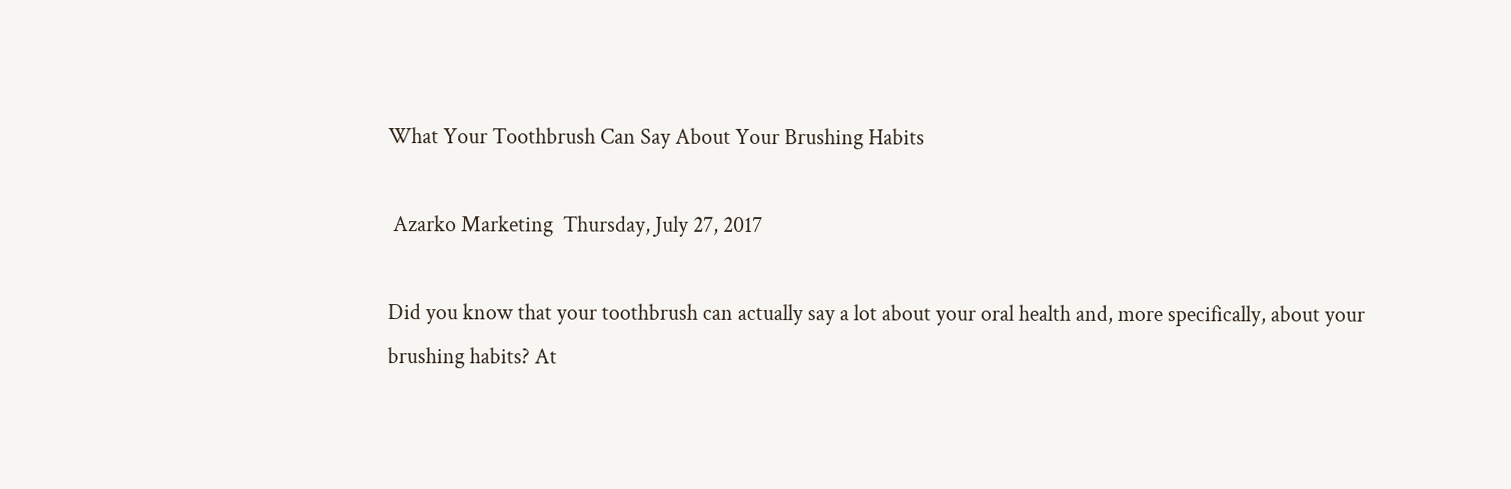What Your Toothbrush Can Say About Your Brushing Habits

 Azarko Marketing  Thursday, July 27, 2017

Did you know that your toothbrush can actually say a lot about your oral health and, more specifically, about your brushing habits? At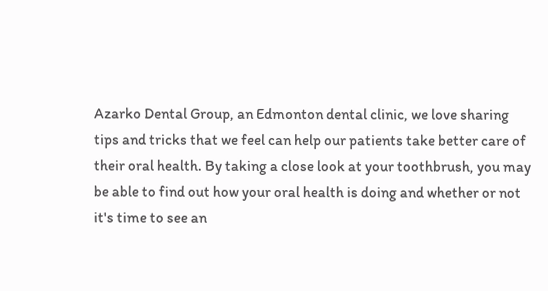Azarko Dental Group, an Edmonton dental clinic, we love sharing tips and tricks that we feel can help our patients take better care of their oral health. By taking a close look at your toothbrush, you may be able to find out how your oral health is doing and whether or not it's time to see an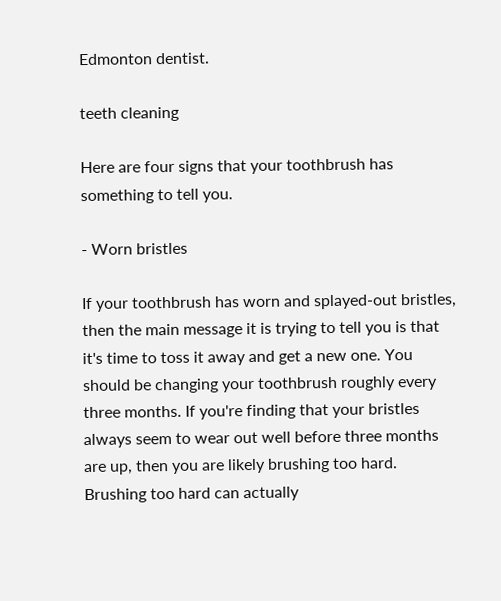Edmonton dentist.

teeth cleaning

Here are four signs that your toothbrush has something to tell you.

- Worn bristles

If your toothbrush has worn and splayed-out bristles, then the main message it is trying to tell you is that it's time to toss it away and get a new one. You should be changing your toothbrush roughly every three months. If you're finding that your bristles always seem to wear out well before three months are up, then you are likely brushing too hard. Brushing too hard can actually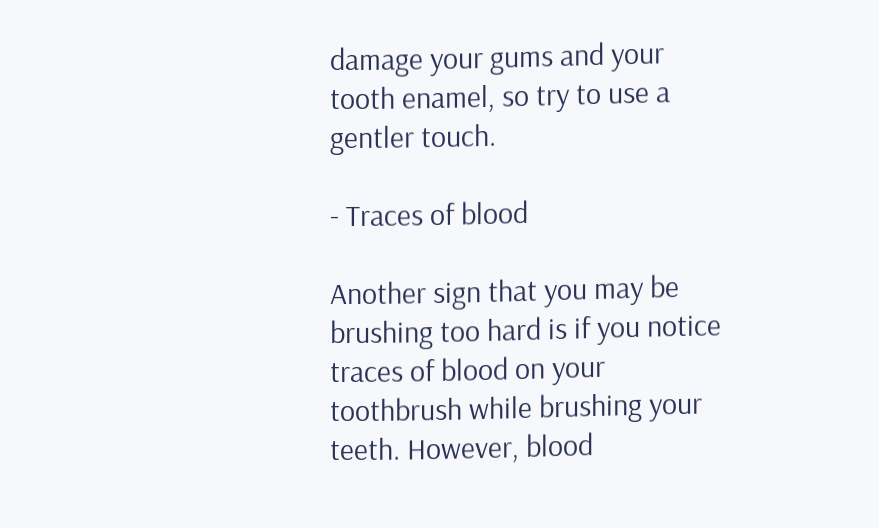damage your gums and your tooth enamel, so try to use a gentler touch.

- Traces of blood

Another sign that you may be brushing too hard is if you notice traces of blood on your toothbrush while brushing your teeth. However, blood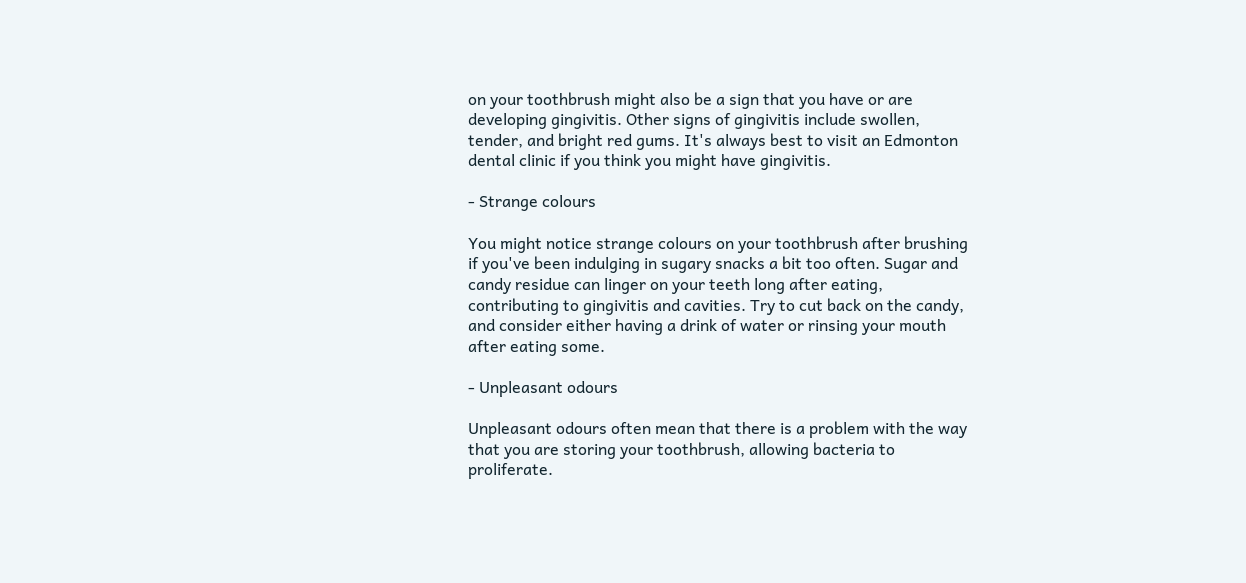on your toothbrush might also be a sign that you have or are developing gingivitis. Other signs of gingivitis include swollen, tender, and bright red gums. It's always best to visit an Edmonton dental clinic if you think you might have gingivitis.

- Strange colours

You might notice strange colours on your toothbrush after brushing if you've been indulging in sugary snacks a bit too often. Sugar and candy residue can linger on your teeth long after eating, contributing to gingivitis and cavities. Try to cut back on the candy, and consider either having a drink of water or rinsing your mouth after eating some.

- Unpleasant odours

Unpleasant odours often mean that there is a problem with the way that you are storing your toothbrush, allowing bacteria to proliferate.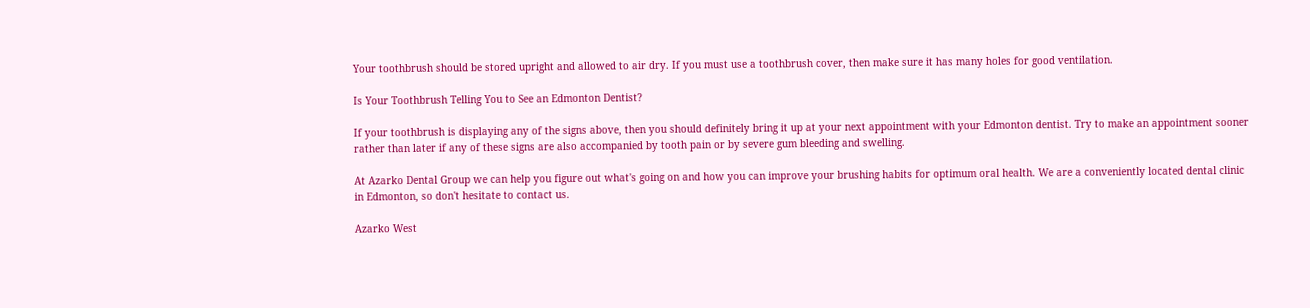Your toothbrush should be stored upright and allowed to air dry. If you must use a toothbrush cover, then make sure it has many holes for good ventilation.

Is Your Toothbrush Telling You to See an Edmonton Dentist?

If your toothbrush is displaying any of the signs above, then you should definitely bring it up at your next appointment with your Edmonton dentist. Try to make an appointment sooner rather than later if any of these signs are also accompanied by tooth pain or by severe gum bleeding and swelling.

At Azarko Dental Group we can help you figure out what's going on and how you can improve your brushing habits for optimum oral health. We are a conveniently located dental clinic in Edmonton, so don't hesitate to contact us.

Azarko West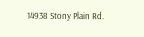14938 Stony Plain Rd.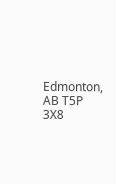Edmonton, AB T5P 3X8